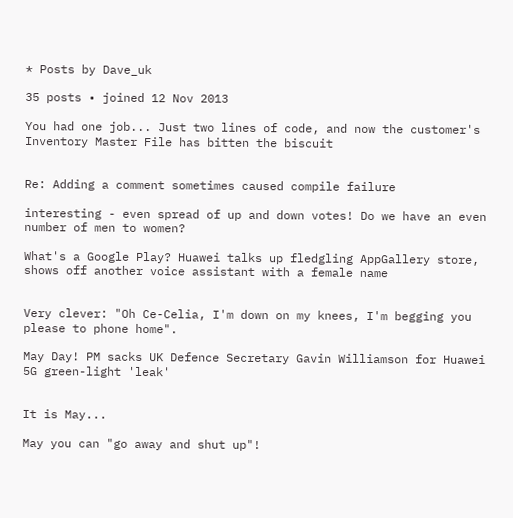* Posts by Dave_uk

35 posts • joined 12 Nov 2013

You had one job... Just two lines of code, and now the customer's Inventory Master File has bitten the biscuit


Re: Adding a comment sometimes caused compile failure

interesting - even spread of up and down votes! Do we have an even number of men to women?

What's a Google Play? Huawei talks up fledgling AppGallery store, shows off another voice assistant with a female name


Very clever: "Oh Ce-Celia, I'm down on my knees, I'm begging you please to phone home".

May Day! PM sacks UK Defence Secretary Gavin Williamson for Huawei 5G green-light 'leak'


It is May...

May you can "go away and shut up"!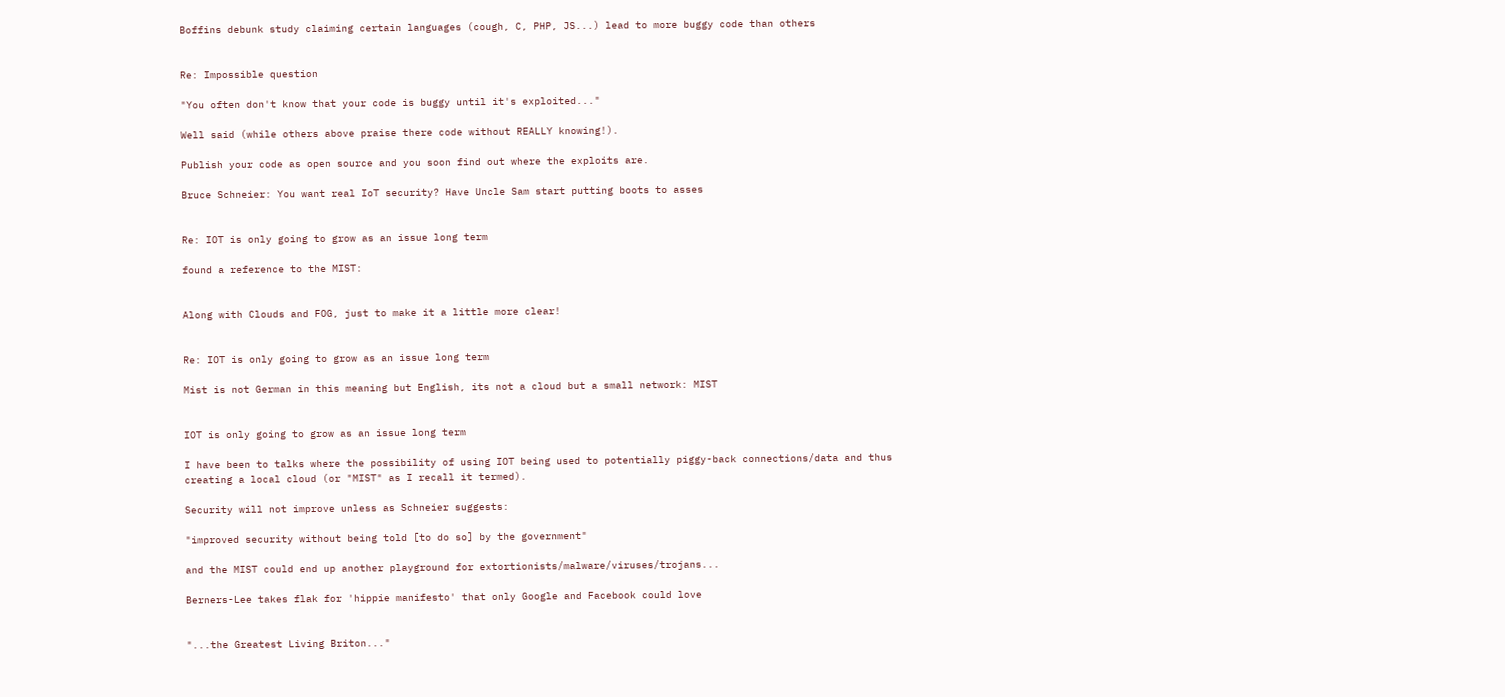Boffins debunk study claiming certain languages (cough, C, PHP, JS...) lead to more buggy code than others


Re: Impossible question

"You often don't know that your code is buggy until it's exploited..."

Well said (while others above praise there code without REALLY knowing!).

Publish your code as open source and you soon find out where the exploits are.

Bruce Schneier: You want real IoT security? Have Uncle Sam start putting boots to asses


Re: IOT is only going to grow as an issue long term

found a reference to the MIST:


Along with Clouds and FOG, just to make it a little more clear!


Re: IOT is only going to grow as an issue long term

Mist is not German in this meaning but English, its not a cloud but a small network: MIST


IOT is only going to grow as an issue long term

I have been to talks where the possibility of using IOT being used to potentially piggy-back connections/data and thus creating a local cloud (or "MIST" as I recall it termed).

Security will not improve unless as Schneier suggests:

"improved security without being told [to do so] by the government"

and the MIST could end up another playground for extortionists/malware/viruses/trojans...

Berners-Lee takes flak for 'hippie manifesto' that only Google and Facebook could love


"...the Greatest Living Briton..."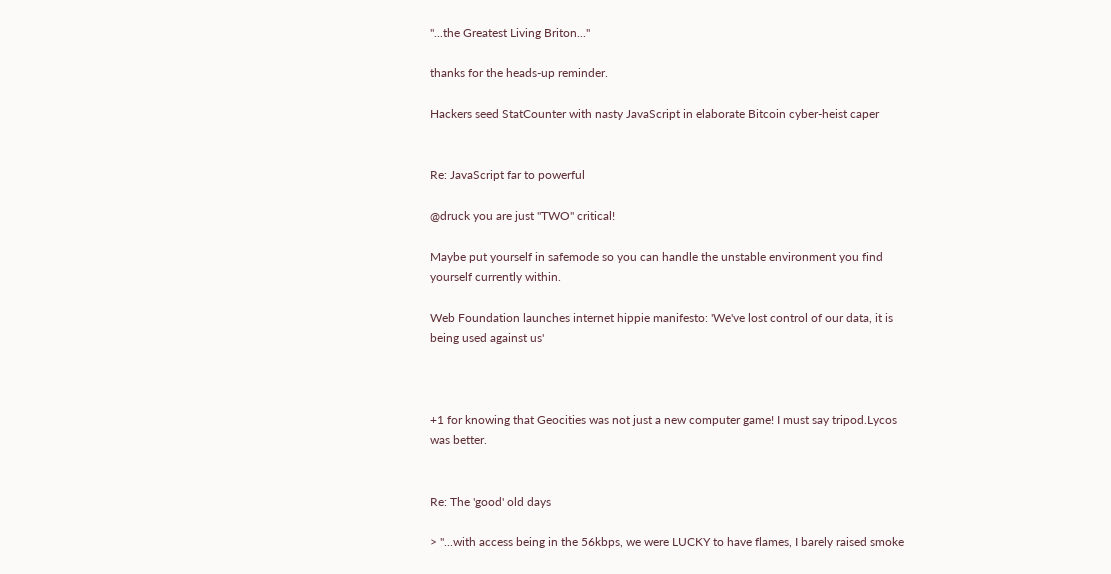"...the Greatest Living Briton..."

thanks for the heads-up reminder.

Hackers seed StatCounter with nasty JavaScript in elaborate Bitcoin cyber-heist caper


Re: JavaScript far to powerful

@druck you are just "TWO" critical!

Maybe put yourself in safemode so you can handle the unstable environment you find yourself currently within.

Web Foundation launches internet hippie manifesto: 'We've lost control of our data, it is being used against us'



+1 for knowing that Geocities was not just a new computer game! I must say tripod.Lycos was better.


Re: The 'good' old days

> "...with access being in the 56kbps, we were LUCKY to have flames, I barely raised smoke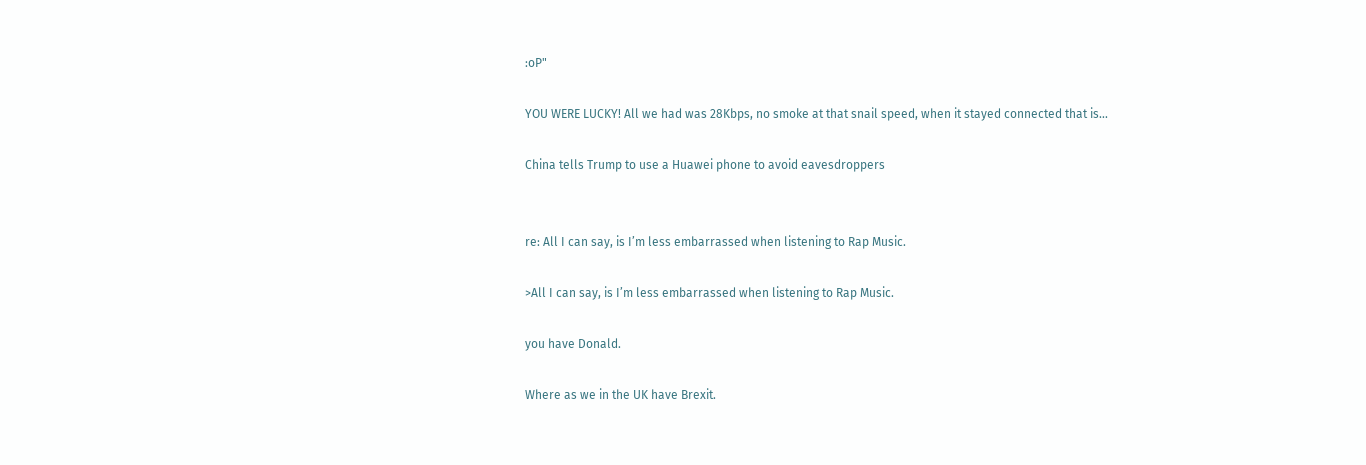:oP"

YOU WERE LUCKY! All we had was 28Kbps, no smoke at that snail speed, when it stayed connected that is...

China tells Trump to use a Huawei phone to avoid eavesdroppers


re: All I can say, is I’m less embarrassed when listening to Rap Music.

>All I can say, is I’m less embarrassed when listening to Rap Music.

you have Donald.

Where as we in the UK have Brexit.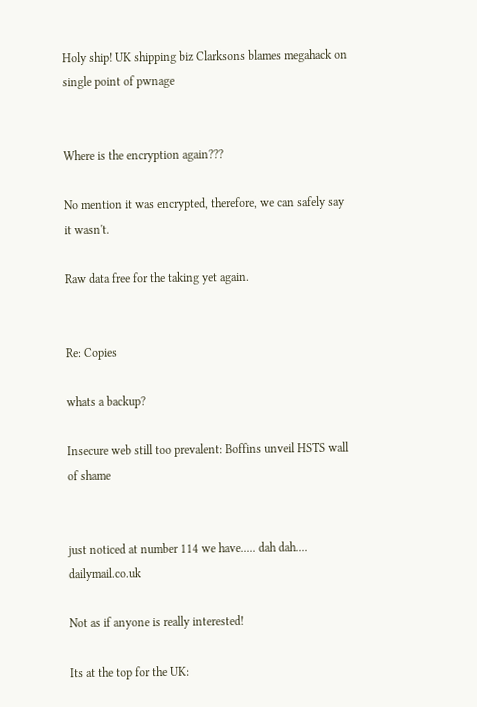Holy ship! UK shipping biz Clarksons blames megahack on single point of pwnage


Where is the encryption again???

No mention it was encrypted, therefore, we can safely say it wasn't.

Raw data free for the taking yet again.


Re: Copies

whats a backup?

Insecure web still too prevalent: Boffins unveil HSTS wall of shame


just noticed at number 114 we have..... dah dah.... dailymail.co.uk

Not as if anyone is really interested!

Its at the top for the UK: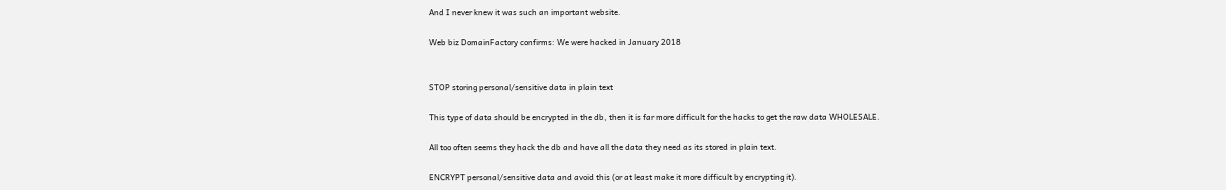And I never knew it was such an important website.

Web biz DomainFactory confirms: We were hacked in January 2018


STOP storing personal/sensitive data in plain text

This type of data should be encrypted in the db, then it is far more difficult for the hacks to get the raw data WHOLESALE.

All too often seems they hack the db and have all the data they need as its stored in plain text.

ENCRYPT personal/sensitive data and avoid this (or at least make it more difficult by encrypting it).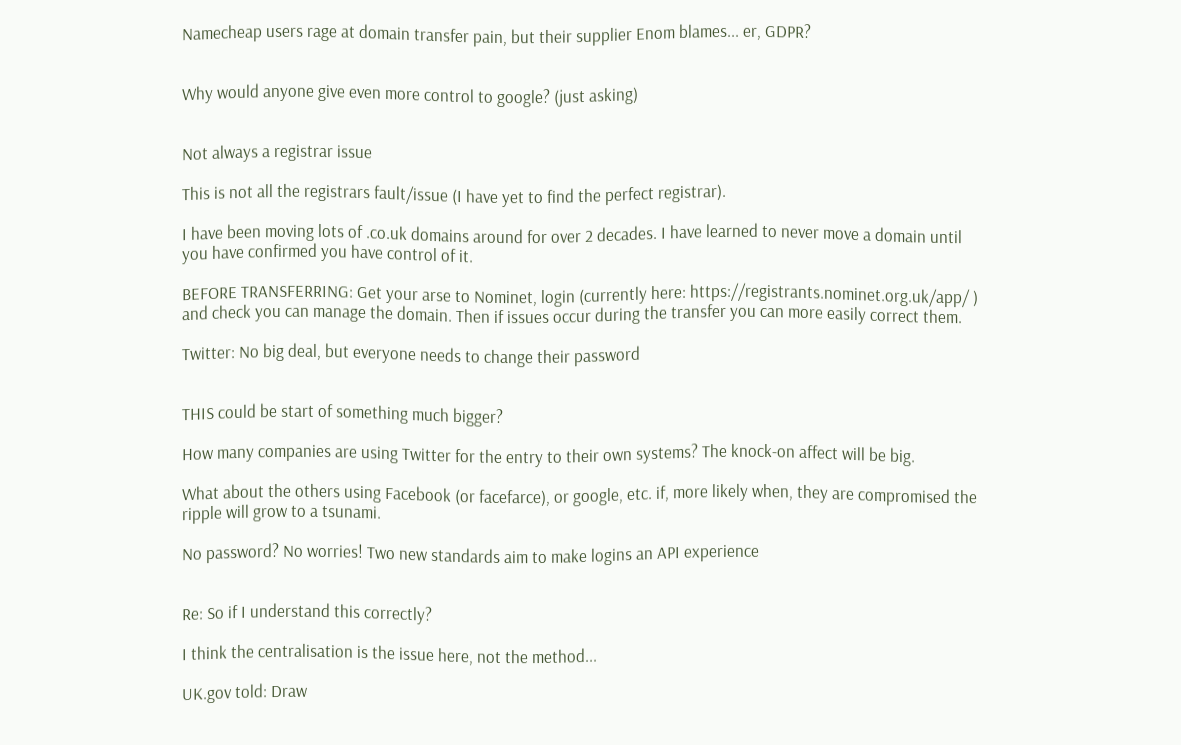Namecheap users rage at domain transfer pain, but their supplier Enom blames... er, GDPR?


Why would anyone give even more control to google? (just asking)


Not always a registrar issue

This is not all the registrars fault/issue (I have yet to find the perfect registrar).

I have been moving lots of .co.uk domains around for over 2 decades. I have learned to never move a domain until you have confirmed you have control of it.

BEFORE TRANSFERRING: Get your arse to Nominet, login (currently here: https://registrants.nominet.org.uk/app/ ) and check you can manage the domain. Then if issues occur during the transfer you can more easily correct them.

Twitter: No big deal, but everyone needs to change their password


THIS could be start of something much bigger?

How many companies are using Twitter for the entry to their own systems? The knock-on affect will be big.

What about the others using Facebook (or facefarce), or google, etc. if, more likely when, they are compromised the ripple will grow to a tsunami.

No password? No worries! Two new standards aim to make logins an API experience


Re: So if I understand this correctly?

I think the centralisation is the issue here, not the method...

UK.gov told: Draw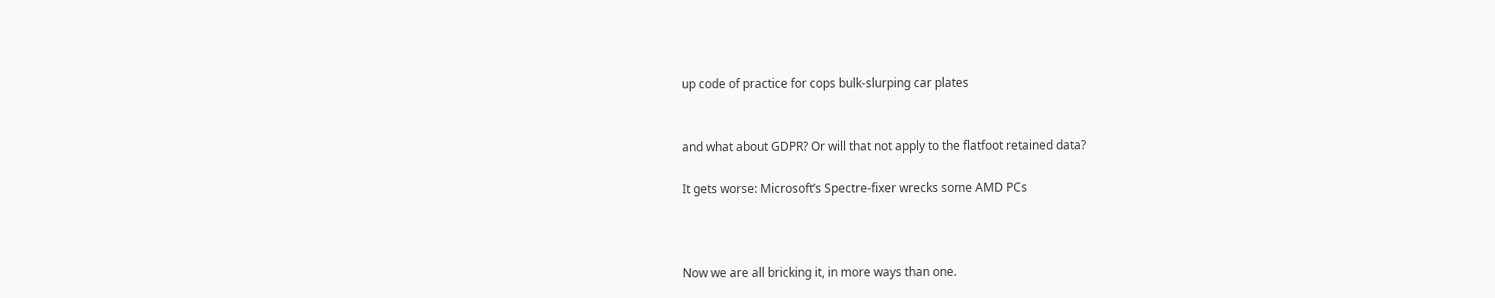up code of practice for cops bulk-slurping car plates


and what about GDPR? Or will that not apply to the flatfoot retained data?

It gets worse: Microsoft’s Spectre-fixer wrecks some AMD PCs



Now we are all bricking it, in more ways than one.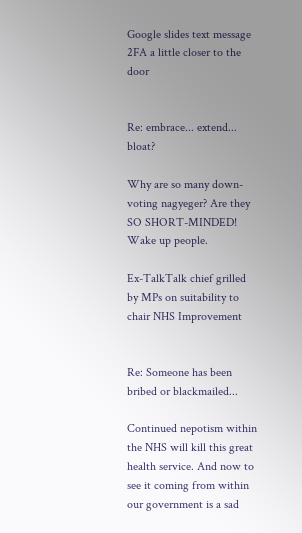Google slides text message 2FA a little closer to the door


Re: embrace... extend... bloat?

Why are so many down-voting nagyeger? Are they SO SHORT-MINDED! Wake up people.

Ex-TalkTalk chief grilled by MPs on suitability to chair NHS Improvement


Re: Someone has been bribed or blackmailed...

Continued nepotism within the NHS will kill this great health service. And now to see it coming from within our government is a sad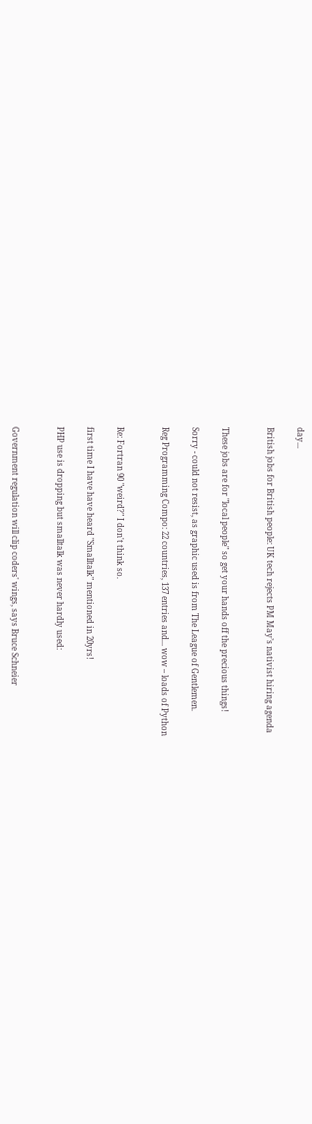day...

British jobs for British people: UK tech rejects PM May’s nativist hiring agenda


These jobs are for "local people" so get your hands off the precious things!

Sorry - could not resist, as graphic used is from The League of Gentlemen.

Reg Programming Compo: 22 countries, 137 entries and... wow – loads of Python


Re: Fortran 90 "weird?" I don't think so.

first time I have have heard "Smalltalk" mentioned in 20yrs!

PHP use is dropping but smalltalk was never hardly used:


Government regulation will clip coders' wings, says Bruce Schneier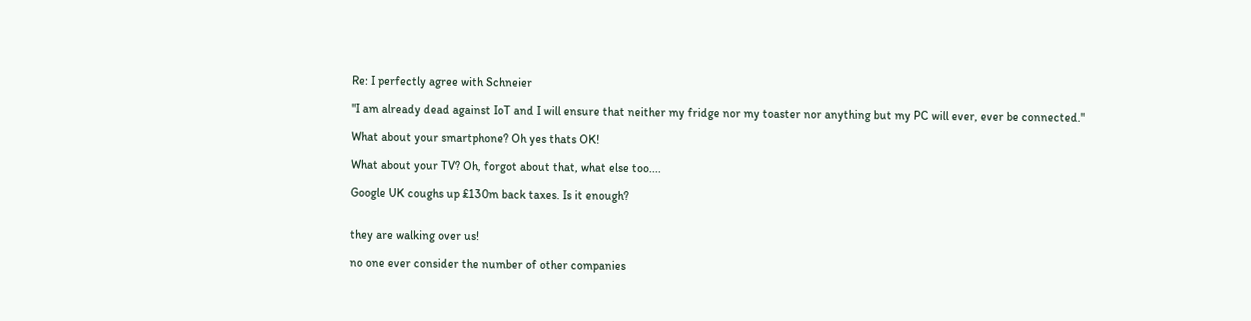Re: I perfectly agree with Schneier

"I am already dead against IoT and I will ensure that neither my fridge nor my toaster nor anything but my PC will ever, ever be connected."

What about your smartphone? Oh yes thats OK!

What about your TV? Oh, forgot about that, what else too....

Google UK coughs up £130m back taxes. Is it enough?


they are walking over us!

no one ever consider the number of other companies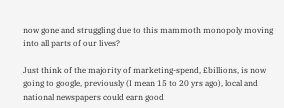now gone and struggling due to this mammoth monopoly moving into all parts of our lives?

Just think of the majority of marketing-spend, £billions, is now going to google, previously (I mean 15 to 20 yrs ago), local and national newspapers could earn good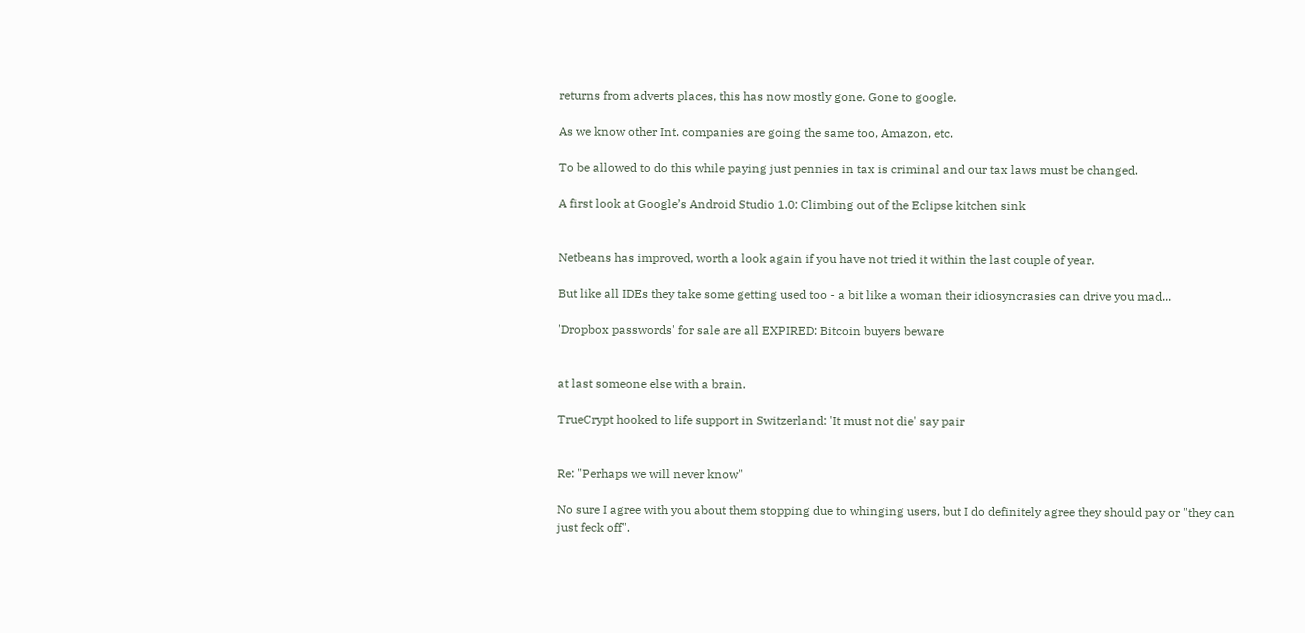returns from adverts places, this has now mostly gone. Gone to google.

As we know other Int. companies are going the same too, Amazon, etc.

To be allowed to do this while paying just pennies in tax is criminal and our tax laws must be changed.

A first look at Google’s Android Studio 1.0: Climbing out of the Eclipse kitchen sink


Netbeans has improved, worth a look again if you have not tried it within the last couple of year.

But like all IDEs they take some getting used too - a bit like a woman their idiosyncrasies can drive you mad...

'Dropbox passwords' for sale are all EXPIRED: Bitcoin buyers beware


at last someone else with a brain.

TrueCrypt hooked to life support in Switzerland: 'It must not die' say pair


Re: "Perhaps we will never know"

No sure I agree with you about them stopping due to whinging users, but I do definitely agree they should pay or "they can just feck off".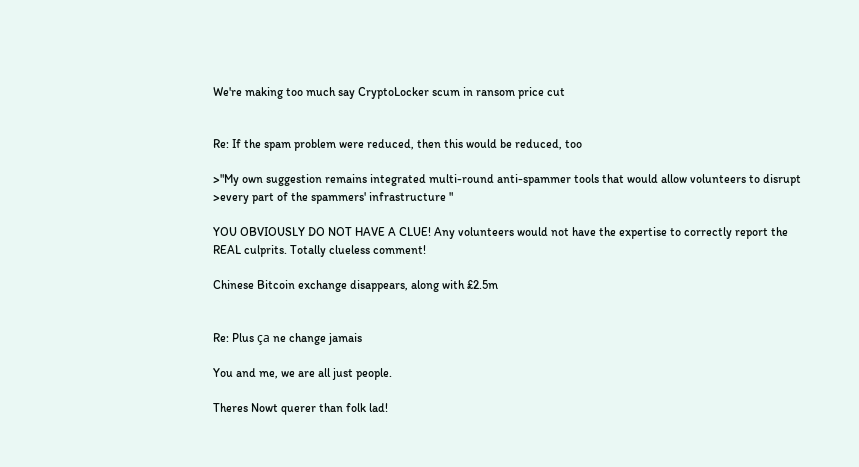We're making too much say CryptoLocker scum in ransom price cut


Re: If the spam problem were reduced, then this would be reduced, too

>"My own suggestion remains integrated multi-round anti-spammer tools that would allow volunteers to disrupt >every part of the spammers' infrastructure "

YOU OBVIOUSLY DO NOT HAVE A CLUE! Any volunteers would not have the expertise to correctly report the REAL culprits. Totally clueless comment!

Chinese Bitcoin exchange disappears, along with £2.5m


Re: Plus ça ne change jamais

You and me, we are all just people.

Theres Nowt querer than folk lad!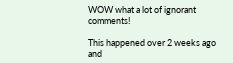WOW what a lot of ignorant comments!

This happened over 2 weeks ago and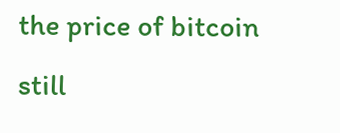the price of bitcoin still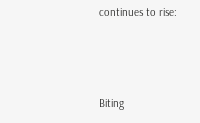continues to rise:



Biting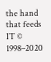the hand that feeds IT © 1998–2020